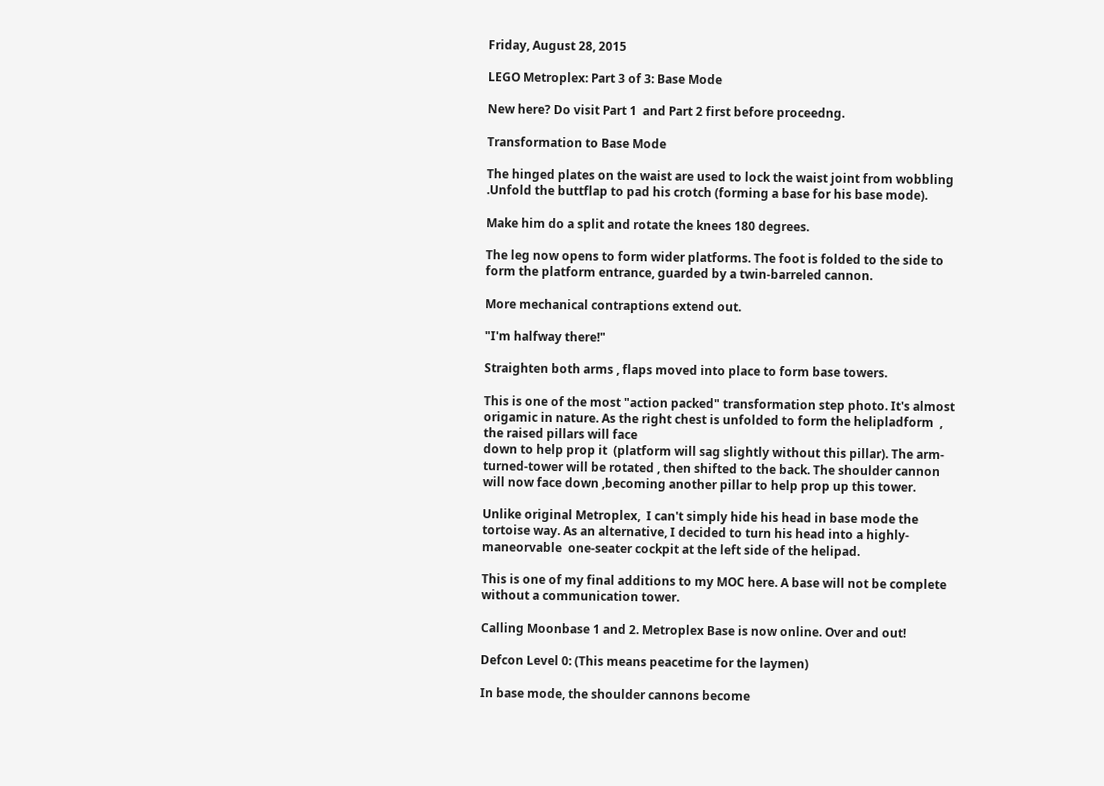Friday, August 28, 2015

LEGO Metroplex: Part 3 of 3: Base Mode

New here? Do visit Part 1  and Part 2 first before proceedng.

Transformation to Base Mode

The hinged plates on the waist are used to lock the waist joint from wobbling .Unfold the buttflap to pad his crotch (forming a base for his base mode).

Make him do a split and rotate the knees 180 degrees.

The leg now opens to form wider platforms. The foot is folded to the side to form the platform entrance, guarded by a twin-barreled cannon.

More mechanical contraptions extend out.

"I'm halfway there!"

Straighten both arms , flaps moved into place to form base towers.

This is one of the most "action packed" transformation step photo. It's almost origamic in nature. As the right chest is unfolded to form the helipladform  , the raised pillars will face
down to help prop it  (platform will sag slightly without this pillar). The arm-turned-tower will be rotated , then shifted to the back. The shoulder cannon will now face down ,becoming another pillar to help prop up this tower.

Unlike original Metroplex,  I can't simply hide his head in base mode the tortoise way. As an alternative, I decided to turn his head into a highly-maneorvable  one-seater cockpit at the left side of the helipad.

This is one of my final additions to my MOC here. A base will not be complete without a communication tower.

Calling Moonbase 1 and 2. Metroplex Base is now online. Over and out!

Defcon Level 0: (This means peacetime for the laymen)

In base mode, the shoulder cannons become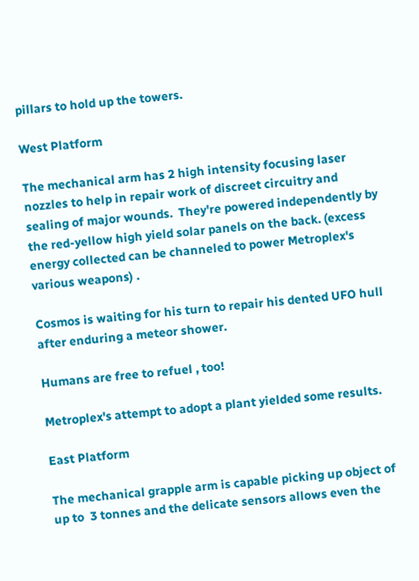pillars to hold up the towers.

West Platform

The mechanical arm has 2 high intensity focusing laser nozzles to help in repair work of discreet circuitry and sealing of major wounds.  They're powered independently by the red-yellow high yield solar panels on the back. (excess energy collected can be channeled to power Metroplex's various weapons) .

Cosmos is waiting for his turn to repair his dented UFO hull after enduring a meteor shower.

Humans are free to refuel , too!

Metroplex's attempt to adopt a plant yielded some results.

East Platform

The mechanical grapple arm is capable picking up object of up to  3 tonnes and the delicate sensors allows even the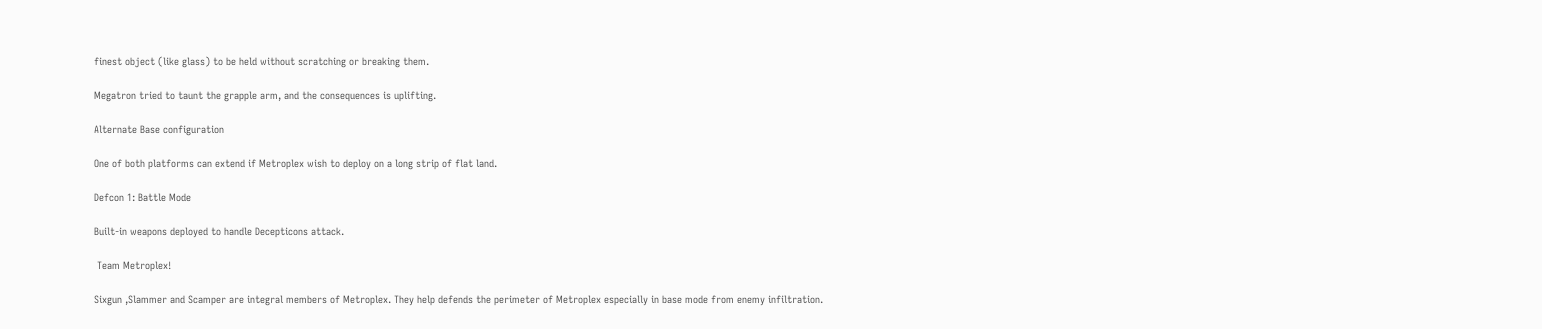finest object (like glass) to be held without scratching or breaking them.

Megatron tried to taunt the grapple arm, and the consequences is uplifting.

Alternate Base configuration

One of both platforms can extend if Metroplex wish to deploy on a long strip of flat land.

Defcon 1: Battle Mode

Built-in weapons deployed to handle Decepticons attack.

 Team Metroplex!

Sixgun ,Slammer and Scamper are integral members of Metroplex. They help defends the perimeter of Metroplex especially in base mode from enemy infiltration.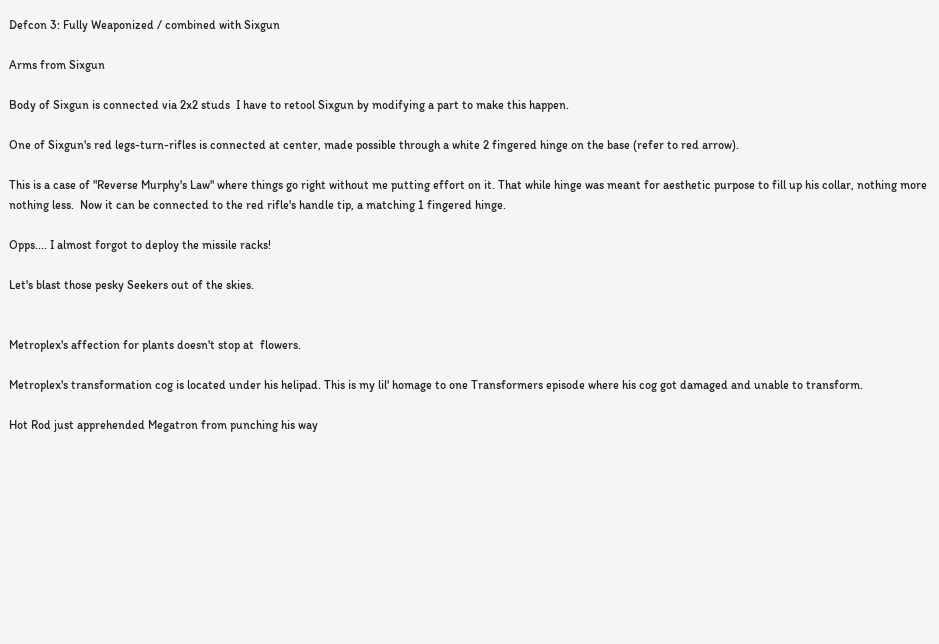Defcon 3: Fully Weaponized / combined with Sixgun

Arms from Sixgun

Body of Sixgun is connected via 2x2 studs  I have to retool Sixgun by modifying a part to make this happen.

One of Sixgun's red legs-turn-rifles is connected at center, made possible through a white 2 fingered hinge on the base (refer to red arrow).

This is a case of "Reverse Murphy's Law" where things go right without me putting effort on it. That while hinge was meant for aesthetic purpose to fill up his collar, nothing more nothing less.  Now it can be connected to the red rifle's handle tip, a matching 1 fingered hinge.

Opps.... I almost forgot to deploy the missile racks!

Let's blast those pesky Seekers out of the skies.


Metroplex's affection for plants doesn't stop at  flowers.

Metroplex's transformation cog is located under his helipad. This is my lil' homage to one Transformers episode where his cog got damaged and unable to transform.

Hot Rod just apprehended Megatron from punching his way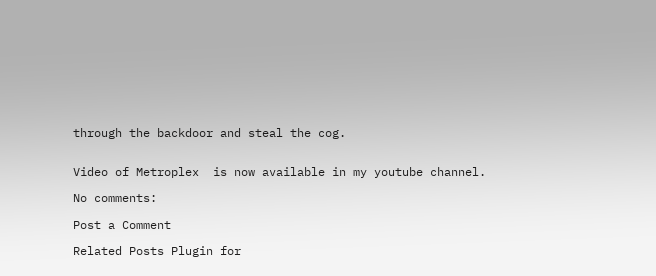through the backdoor and steal the cog.


Video of Metroplex  is now available in my youtube channel.

No comments:

Post a Comment

Related Posts Plugin for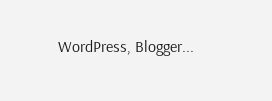WordPress, Blogger...